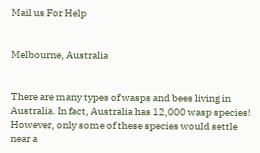Mail us For Help


Melbourne, Australia


There are many types of wasps and bees living in Australia. In fact, Australia has 12,000 wasp species! However, only some of these species would settle near a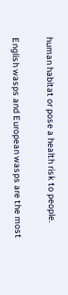human habitat or pose a health risk to people.

English wasps and European wasps are the most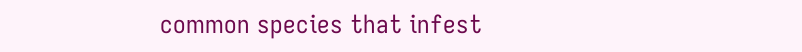common species that infest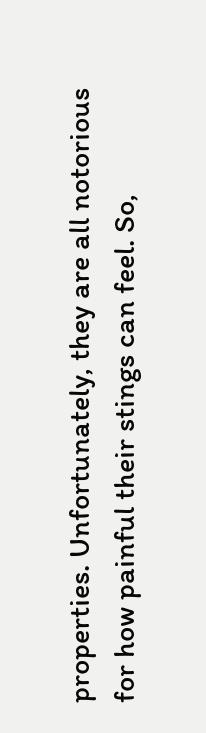properties. Unfortunately, they are all notorious for how painful their stings can feel. So,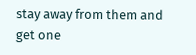stay away from them and get one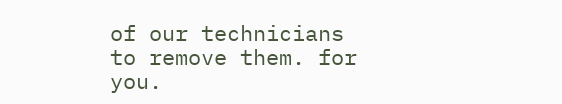of our technicians to remove them. for you.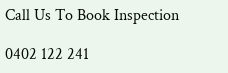Call Us To Book Inspection

0402 122 241